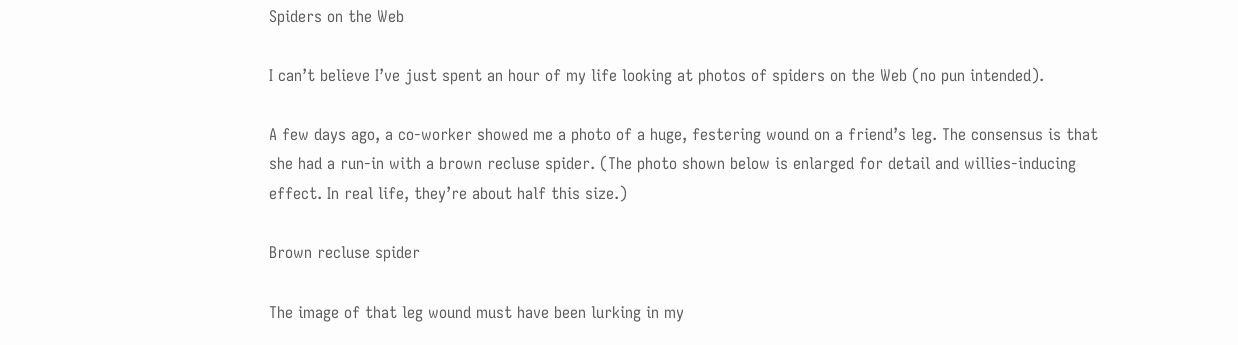Spiders on the Web

I can’t believe I’ve just spent an hour of my life looking at photos of spiders on the Web (no pun intended).

A few days ago, a co-worker showed me a photo of a huge, festering wound on a friend’s leg. The consensus is that she had a run-in with a brown recluse spider. (The photo shown below is enlarged for detail and willies-inducing effect. In real life, they’re about half this size.)

Brown recluse spider

The image of that leg wound must have been lurking in my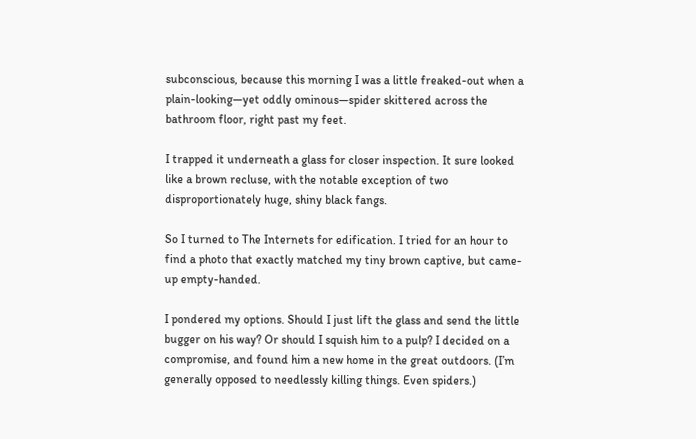subconscious, because this morning I was a little freaked-out when a plain-looking—yet oddly ominous—spider skittered across the bathroom floor, right past my feet.

I trapped it underneath a glass for closer inspection. It sure looked like a brown recluse, with the notable exception of two disproportionately huge, shiny black fangs.

So I turned to The Internets for edification. I tried for an hour to find a photo that exactly matched my tiny brown captive, but came-up empty-handed.

I pondered my options. Should I just lift the glass and send the little bugger on his way? Or should I squish him to a pulp? I decided on a compromise, and found him a new home in the great outdoors. (I’m generally opposed to needlessly killing things. Even spiders.)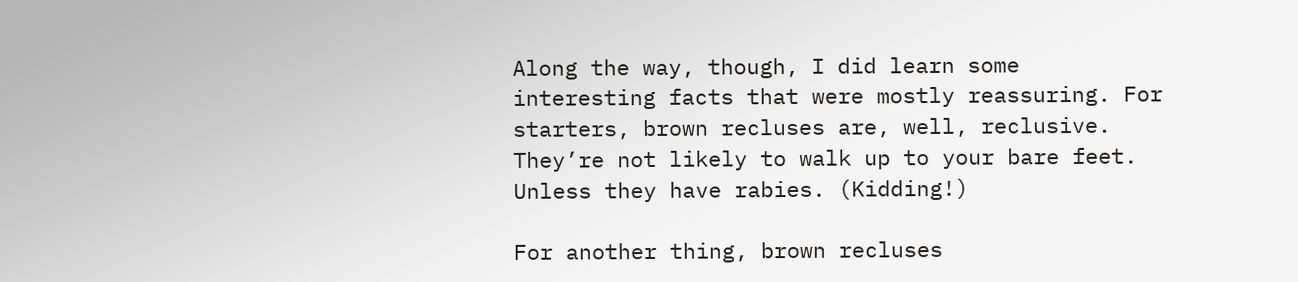Along the way, though, I did learn some interesting facts that were mostly reassuring. For starters, brown recluses are, well, reclusive. They’re not likely to walk up to your bare feet. Unless they have rabies. (Kidding!)

For another thing, brown recluses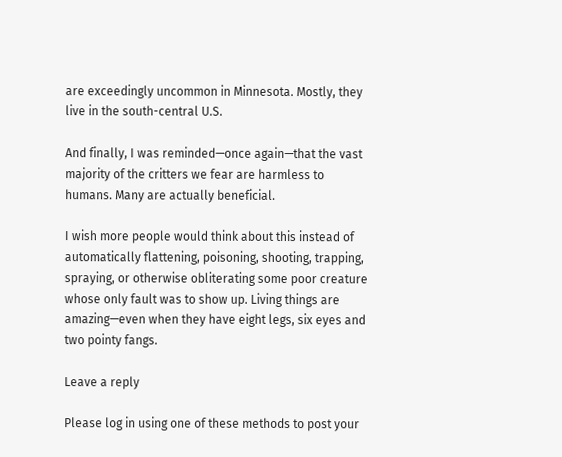are exceedingly uncommon in Minnesota. Mostly, they live in the south-central U.S.

And finally, I was reminded—once again—that the vast majority of the critters we fear are harmless to humans. Many are actually beneficial.

I wish more people would think about this instead of automatically flattening, poisoning, shooting, trapping, spraying, or otherwise obliterating some poor creature whose only fault was to show up. Living things are amazing—even when they have eight legs, six eyes and two pointy fangs.

Leave a reply

Please log in using one of these methods to post your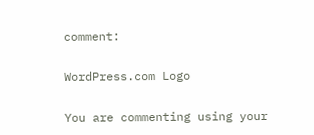comment:

WordPress.com Logo

You are commenting using your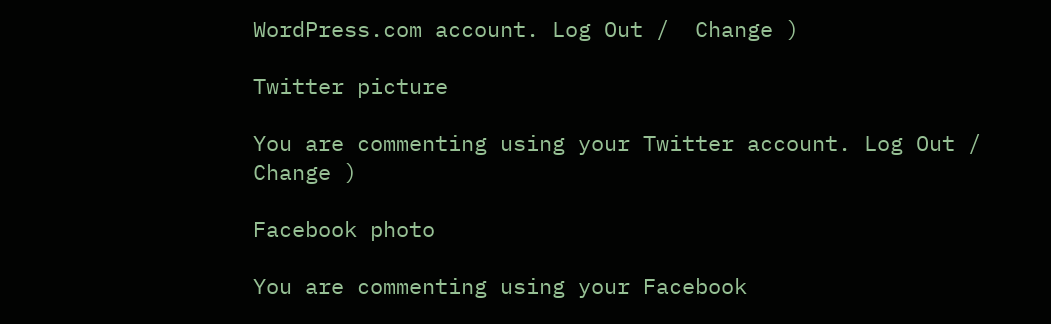WordPress.com account. Log Out /  Change )

Twitter picture

You are commenting using your Twitter account. Log Out /  Change )

Facebook photo

You are commenting using your Facebook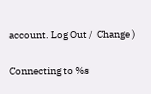account. Log Out /  Change )

Connecting to %s